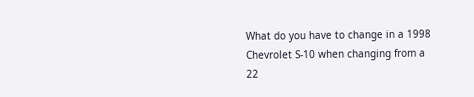What do you have to change in a 1998 Chevrolet S-10 when changing from a 22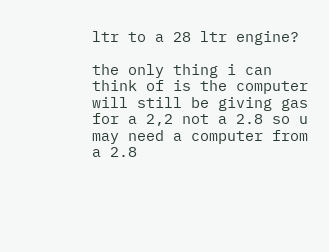ltr to a 28 ltr engine?

the only thing i can think of is the computer will still be giving gas for a 2,2 not a 2.8 so u may need a computer from a 2.8